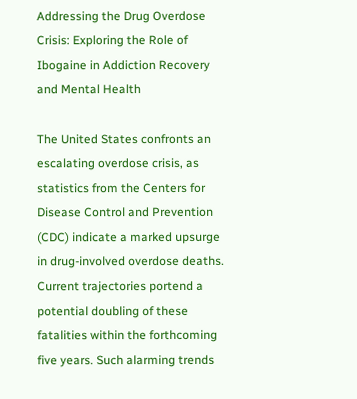Addressing the Drug Overdose Crisis: Exploring the Role of Ibogaine in Addiction Recovery and Mental Health

The United States confronts an escalating overdose crisis, as statistics from the Centers for Disease Control and Prevention (CDC) indicate a marked upsurge in drug-involved overdose deaths. Current trajectories portend a potential doubling of these fatalities within the forthcoming five years. Such alarming trends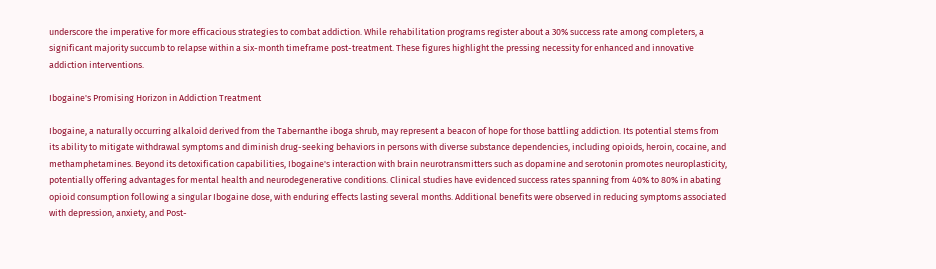underscore the imperative for more efficacious strategies to combat addiction. While rehabilitation programs register about a 30% success rate among completers, a significant majority succumb to relapse within a six-month timeframe post-treatment. These figures highlight the pressing necessity for enhanced and innovative addiction interventions.

Ibogaine's Promising Horizon in Addiction Treatment

Ibogaine, a naturally occurring alkaloid derived from the Tabernanthe iboga shrub, may represent a beacon of hope for those battling addiction. Its potential stems from its ability to mitigate withdrawal symptoms and diminish drug-seeking behaviors in persons with diverse substance dependencies, including opioids, heroin, cocaine, and methamphetamines. Beyond its detoxification capabilities, Ibogaine's interaction with brain neurotransmitters such as dopamine and serotonin promotes neuroplasticity, potentially offering advantages for mental health and neurodegenerative conditions. Clinical studies have evidenced success rates spanning from 40% to 80% in abating opioid consumption following a singular Ibogaine dose, with enduring effects lasting several months. Additional benefits were observed in reducing symptoms associated with depression, anxiety, and Post-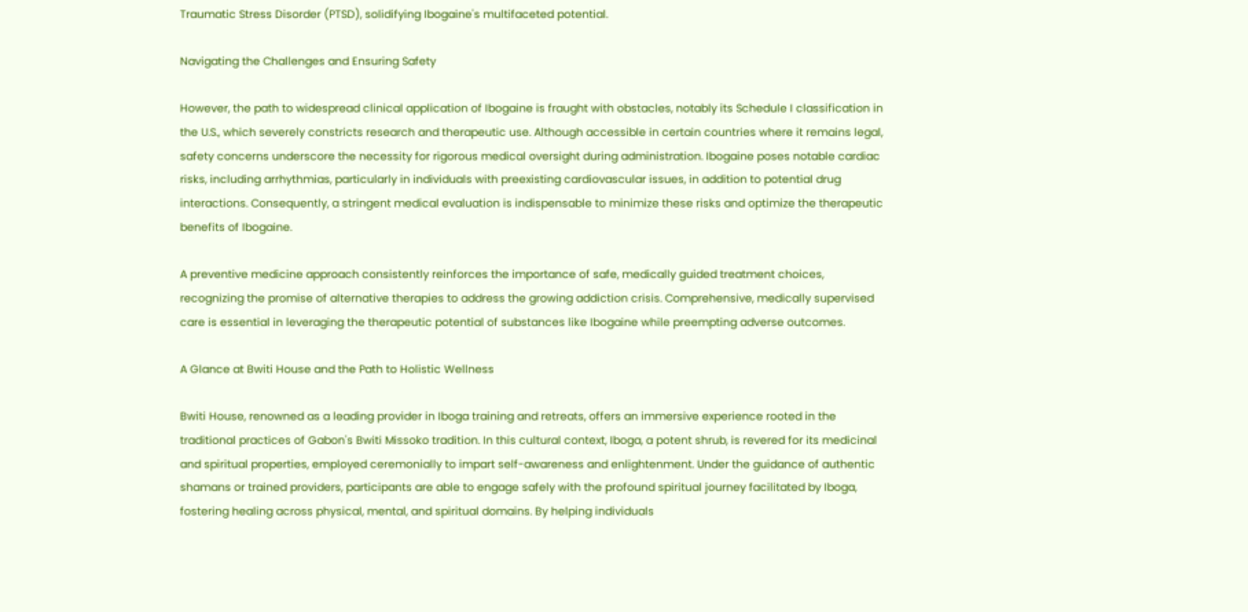Traumatic Stress Disorder (PTSD), solidifying Ibogaine's multifaceted potential.

Navigating the Challenges and Ensuring Safety

However, the path to widespread clinical application of Ibogaine is fraught with obstacles, notably its Schedule I classification in the U.S., which severely constricts research and therapeutic use. Although accessible in certain countries where it remains legal, safety concerns underscore the necessity for rigorous medical oversight during administration. Ibogaine poses notable cardiac risks, including arrhythmias, particularly in individuals with preexisting cardiovascular issues, in addition to potential drug interactions. Consequently, a stringent medical evaluation is indispensable to minimize these risks and optimize the therapeutic benefits of Ibogaine.

A preventive medicine approach consistently reinforces the importance of safe, medically guided treatment choices, recognizing the promise of alternative therapies to address the growing addiction crisis. Comprehensive, medically supervised care is essential in leveraging the therapeutic potential of substances like Ibogaine while preempting adverse outcomes.

A Glance at Bwiti House and the Path to Holistic Wellness

Bwiti House, renowned as a leading provider in Iboga training and retreats, offers an immersive experience rooted in the traditional practices of Gabon's Bwiti Missoko tradition. In this cultural context, Iboga, a potent shrub, is revered for its medicinal and spiritual properties, employed ceremonially to impart self-awareness and enlightenment. Under the guidance of authentic shamans or trained providers, participants are able to engage safely with the profound spiritual journey facilitated by Iboga, fostering healing across physical, mental, and spiritual domains. By helping individuals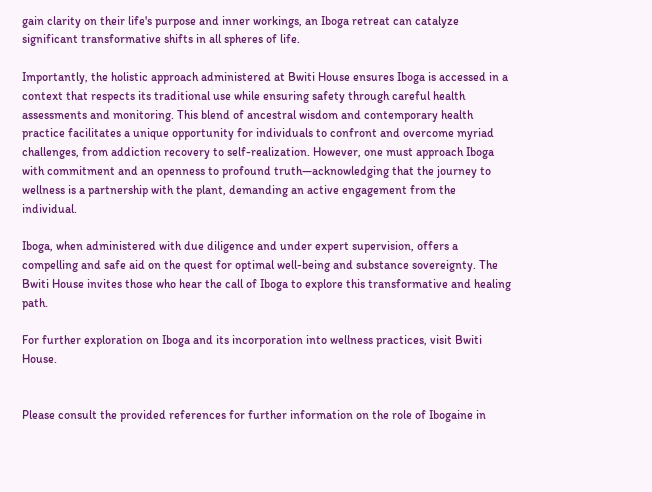gain clarity on their life's purpose and inner workings, an Iboga retreat can catalyze significant transformative shifts in all spheres of life.

Importantly, the holistic approach administered at Bwiti House ensures Iboga is accessed in a context that respects its traditional use while ensuring safety through careful health assessments and monitoring. This blend of ancestral wisdom and contemporary health practice facilitates a unique opportunity for individuals to confront and overcome myriad challenges, from addiction recovery to self-realization. However, one must approach Iboga with commitment and an openness to profound truth—acknowledging that the journey to wellness is a partnership with the plant, demanding an active engagement from the individual.

Iboga, when administered with due diligence and under expert supervision, offers a compelling and safe aid on the quest for optimal well-being and substance sovereignty. The Bwiti House invites those who hear the call of Iboga to explore this transformative and healing path.

For further exploration on Iboga and its incorporation into wellness practices, visit Bwiti House.


Please consult the provided references for further information on the role of Ibogaine in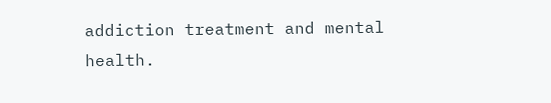addiction treatment and mental health.